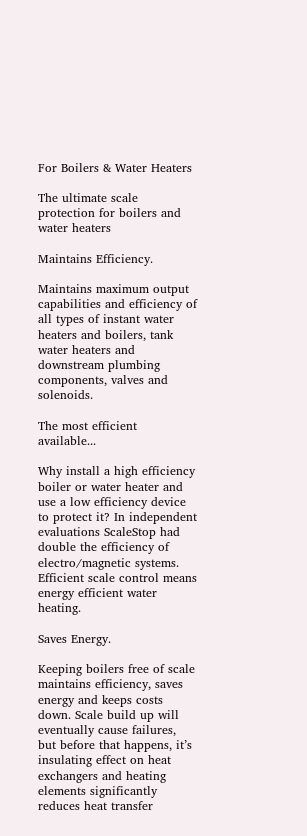For Boilers & Water Heaters

The ultimate scale protection for boilers and water heaters

Maintains Efficiency.

Maintains maximum output capabilities and efficiency of all types of instant water heaters and boilers, tank water heaters and downstream plumbing components, valves and solenoids.

The most efficient available...

Why install a high efficiency boiler or water heater and use a low efficiency device to protect it? In independent evaluations ScaleStop had double the efficiency of electro/magnetic systems. Efficient scale control means energy efficient water heating.

Saves Energy.

Keeping boilers free of scale maintains efficiency, saves energy and keeps costs down. Scale build up will eventually cause failures, but before that happens, it’s insulating effect on heat exchangers and heating elements significantly reduces heat transfer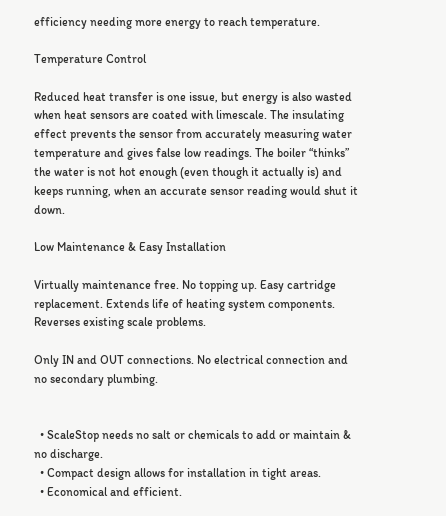efficiency needing more energy to reach temperature.

Temperature Control

Reduced heat transfer is one issue, but energy is also wasted when heat sensors are coated with limescale. The insulating effect prevents the sensor from accurately measuring water temperature and gives false low readings. The boiler “thinks” the water is not hot enough (even though it actually is) and keeps running, when an accurate sensor reading would shut it down.

Low Maintenance & Easy Installation

Virtually maintenance free. No topping up. Easy cartridge replacement. Extends life of heating system components. Reverses existing scale problems.

Only IN and OUT connections. No electrical connection and no secondary plumbing.


  • ScaleStop needs no salt or chemicals to add or maintain & no discharge.
  • Compact design allows for installation in tight areas.
  • Economical and efficient.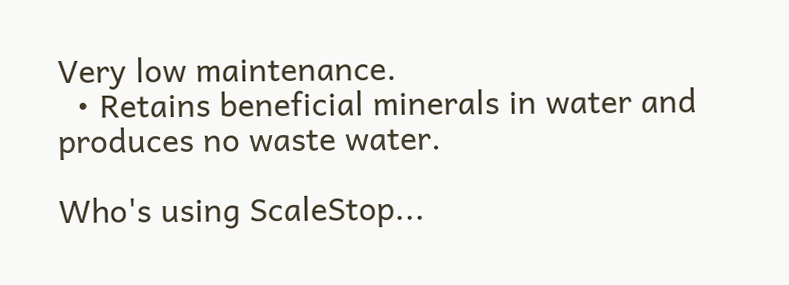Very low maintenance.
  • Retains beneficial minerals in water and produces no waste water.

Who's using ScaleStop...